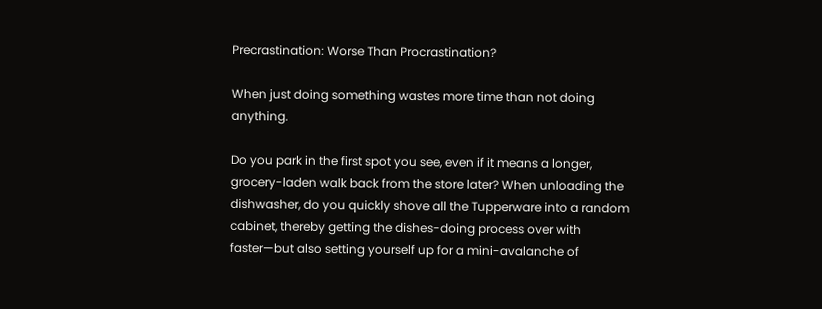Precrastination: Worse Than Procrastination?

When just doing something wastes more time than not doing anything.

Do you park in the first spot you see, even if it means a longer, grocery-laden walk back from the store later? When unloading the dishwasher, do you quickly shove all the Tupperware into a random cabinet, thereby getting the dishes-doing process over with faster—but also setting yourself up for a mini-avalanche of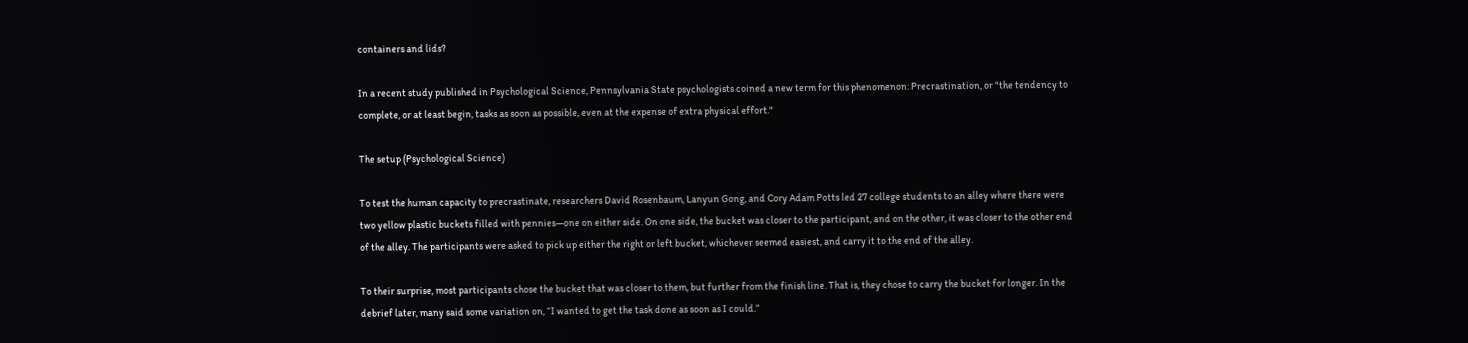containers and lids?

In a recent study published in Psychological Science, Pennsylvania State psychologists coined a new term for this phenomenon: Precrastination, or "the tendency to complete, or at least begin, tasks as soon as possible, even at the expense of extra physical effort."

The setup (Psychological Science)

To test the human capacity to precrastinate, researchers David Rosenbaum, Lanyun Gong, and Cory Adam Potts led 27 college students to an alley where there were two yellow plastic buckets filled with pennies—one on either side. On one side, the bucket was closer to the participant, and on the other, it was closer to the other end of the alley. The participants were asked to pick up either the right or left bucket, whichever seemed easiest, and carry it to the end of the alley.

To their surprise, most participants chose the bucket that was closer to them, but further from the finish line. That is, they chose to carry the bucket for longer. In the debrief later, many said some variation on, “I wanted to get the task done as soon as I could.”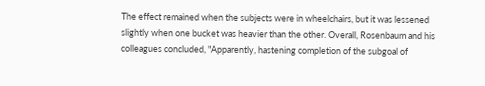The effect remained when the subjects were in wheelchairs, but it was lessened slightly when one bucket was heavier than the other. Overall, Rosenbaum and his colleagues concluded, "Apparently, hastening completion of the subgoal of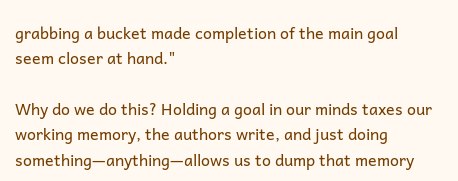grabbing a bucket made completion of the main goal seem closer at hand."

Why do we do this? Holding a goal in our minds taxes our working memory, the authors write, and just doing something—anything—allows us to dump that memory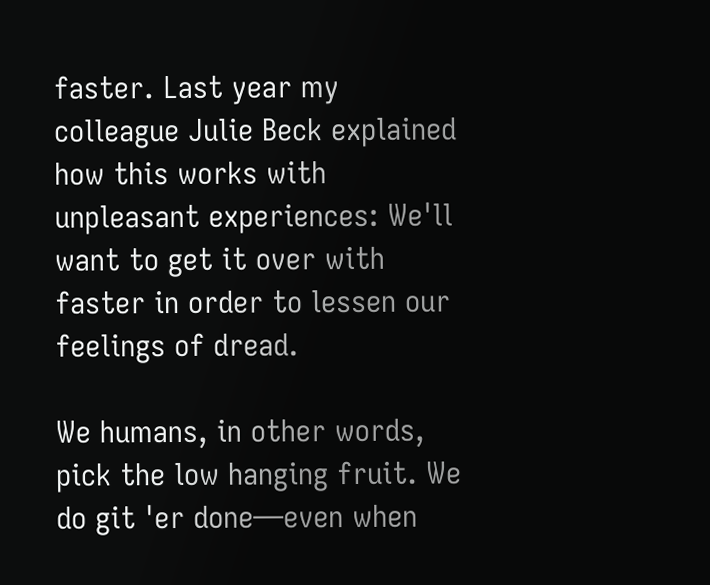faster. Last year my colleague Julie Beck explained how this works with unpleasant experiences: We'll want to get it over with faster in order to lessen our feelings of dread.

We humans, in other words, pick the low hanging fruit. We do git 'er done—even when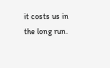it costs us in the long run.